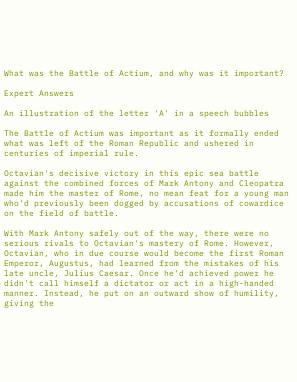What was the Battle of Actium, and why was it important?

Expert Answers

An illustration of the letter 'A' in a speech bubbles

The Battle of Actium was important as it formally ended what was left of the Roman Republic and ushered in centuries of imperial rule.

Octavian's decisive victory in this epic sea battle against the combined forces of Mark Antony and Cleopatra made him the master of Rome, no mean feat for a young man who'd previously been dogged by accusations of cowardice on the field of battle.

With Mark Antony safely out of the way, there were no serious rivals to Octavian's mastery of Rome. However, Octavian, who in due course would become the first Roman Emperor, Augustus, had learned from the mistakes of his late uncle, Julius Caesar. Once he'd achieved power he didn't call himself a dictator or act in a high-handed manner. Instead, he put on an outward show of humility, giving the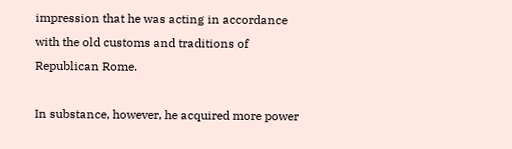impression that he was acting in accordance with the old customs and traditions of Republican Rome.

In substance, however, he acquired more power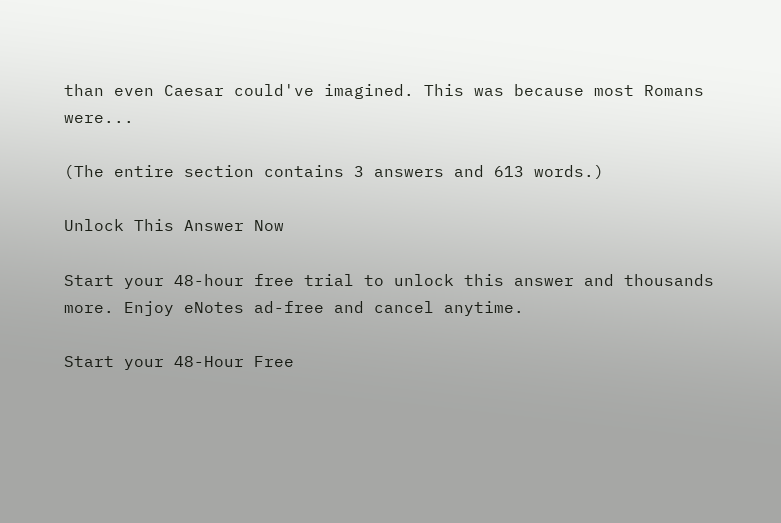than even Caesar could've imagined. This was because most Romans were...

(The entire section contains 3 answers and 613 words.)

Unlock This Answer Now

Start your 48-hour free trial to unlock this answer and thousands more. Enjoy eNotes ad-free and cancel anytime.

Start your 48-Hour Free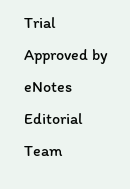Trial
Approved by eNotes Editorial Team